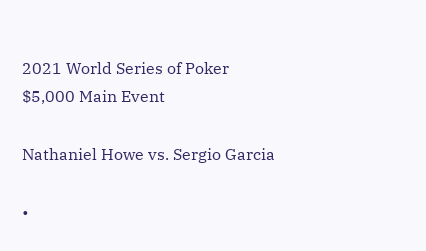2021 World Series of Poker
$5,000 Main Event

Nathaniel Howe vs. Sergio Garcia

•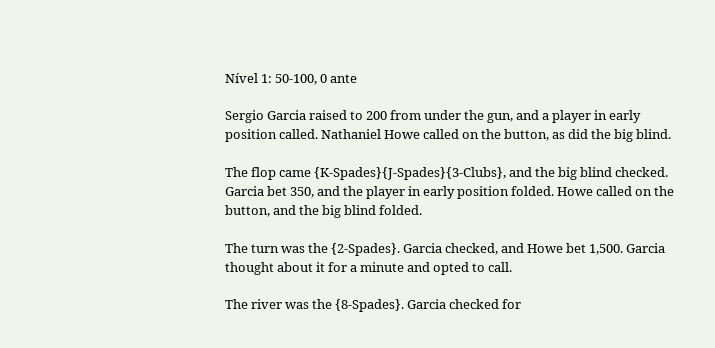Nível 1: 50-100, 0 ante

Sergio Garcia raised to 200 from under the gun, and a player in early position called. Nathaniel Howe called on the button, as did the big blind.

The flop came {K-Spades}{J-Spades}{3-Clubs}, and the big blind checked. Garcia bet 350, and the player in early position folded. Howe called on the button, and the big blind folded.

The turn was the {2-Spades}. Garcia checked, and Howe bet 1,500. Garcia thought about it for a minute and opted to call.

The river was the {8-Spades}. Garcia checked for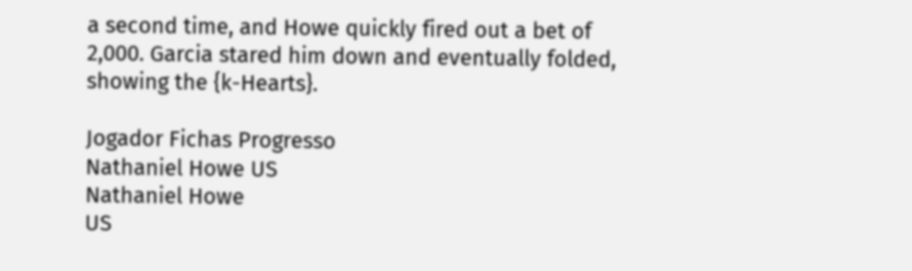a second time, and Howe quickly fired out a bet of 2,000. Garcia stared him down and eventually folded, showing the {k-Hearts}.

Jogador Fichas Progresso
Nathaniel Howe US
Nathaniel Howe
US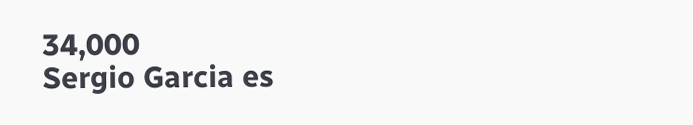34,000
Sergio Garcia es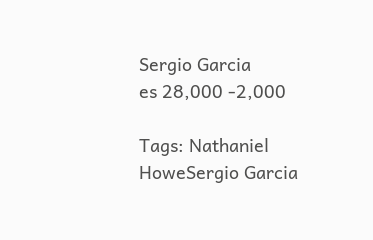Sergio Garcia
es 28,000 -2,000

Tags: Nathaniel HoweSergio Garcia